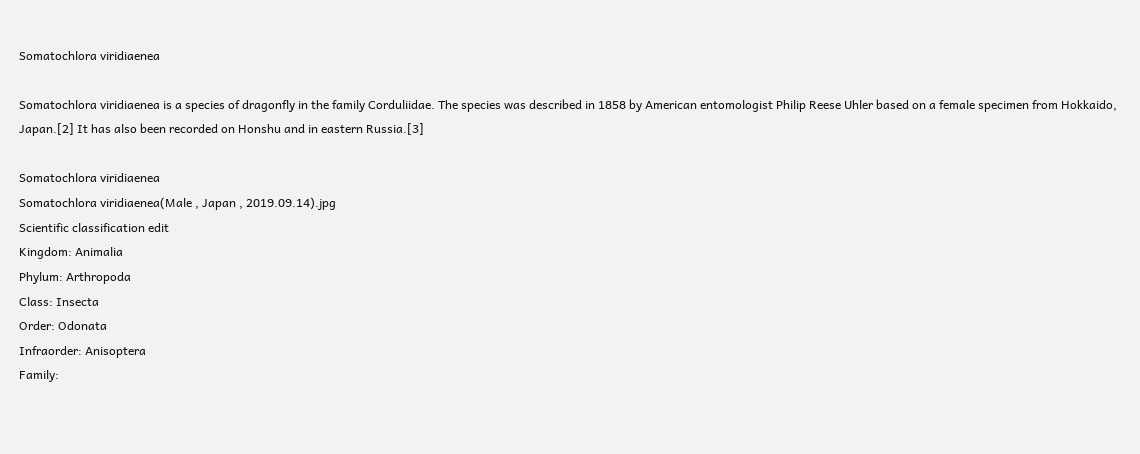Somatochlora viridiaenea

Somatochlora viridiaenea is a species of dragonfly in the family Corduliidae. The species was described in 1858 by American entomologist Philip Reese Uhler based on a female specimen from Hokkaido, Japan.[2] It has also been recorded on Honshu and in eastern Russia.[3]

Somatochlora viridiaenea
Somatochlora viridiaenea(Male , Japan , 2019.09.14).jpg
Scientific classification edit
Kingdom: Animalia
Phylum: Arthropoda
Class: Insecta
Order: Odonata
Infraorder: Anisoptera
Family: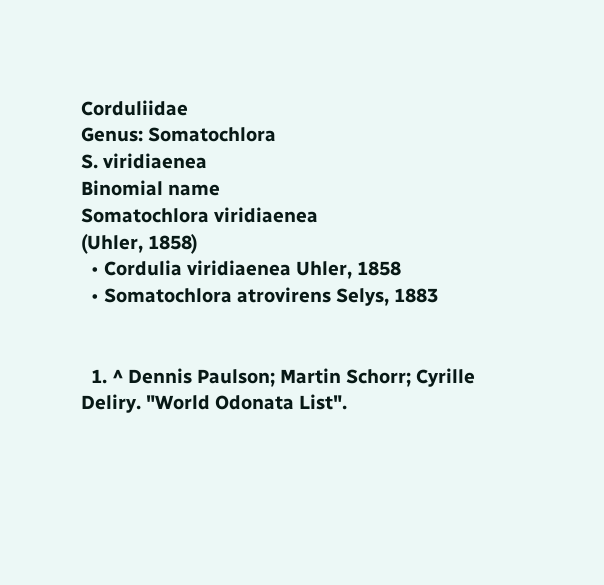Corduliidae
Genus: Somatochlora
S. viridiaenea
Binomial name
Somatochlora viridiaenea
(Uhler, 1858)
  • Cordulia viridiaenea Uhler, 1858
  • Somatochlora atrovirens Selys, 1883


  1. ^ Dennis Paulson; Martin Schorr; Cyrille Deliry. "World Odonata List".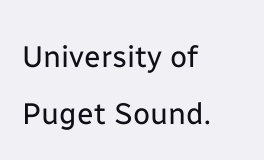University of Puget Sound.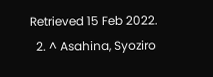Retrieved 15 Feb 2022.
  2. ^ Asahina, Syoziro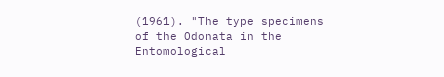(1961). "The type specimens of the Odonata in the Entomological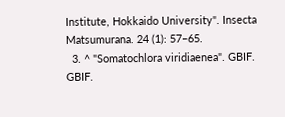Institute, Hokkaido University". Insecta Matsumurana. 24 (1): 57–65.
  3. ^ "Somatochlora viridiaenea". GBIF. GBIF.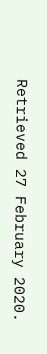Retrieved 27 February 2020.